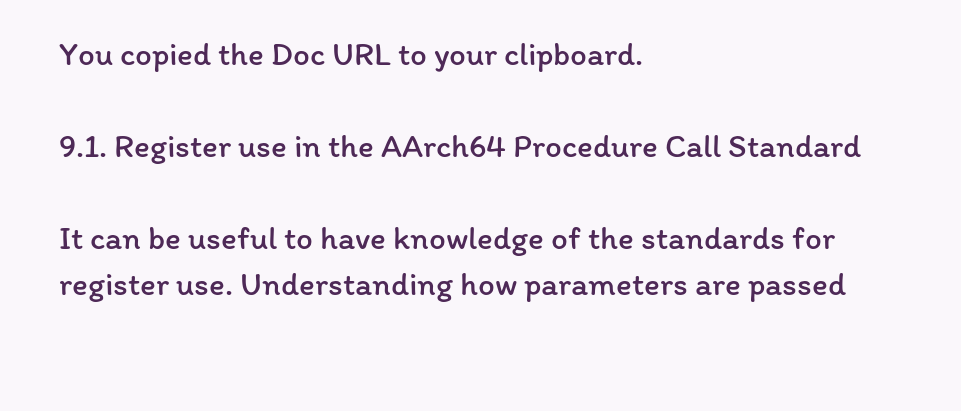You copied the Doc URL to your clipboard.

9.1. Register use in the AArch64 Procedure Call Standard

It can be useful to have knowledge of the standards for register use. Understanding how parameters are passed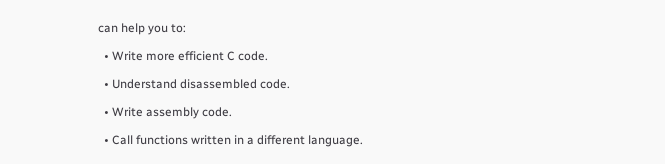can help you to:

  • Write more efficient C code.

  • Understand disassembled code.

  • Write assembly code.

  • Call functions written in a different language.